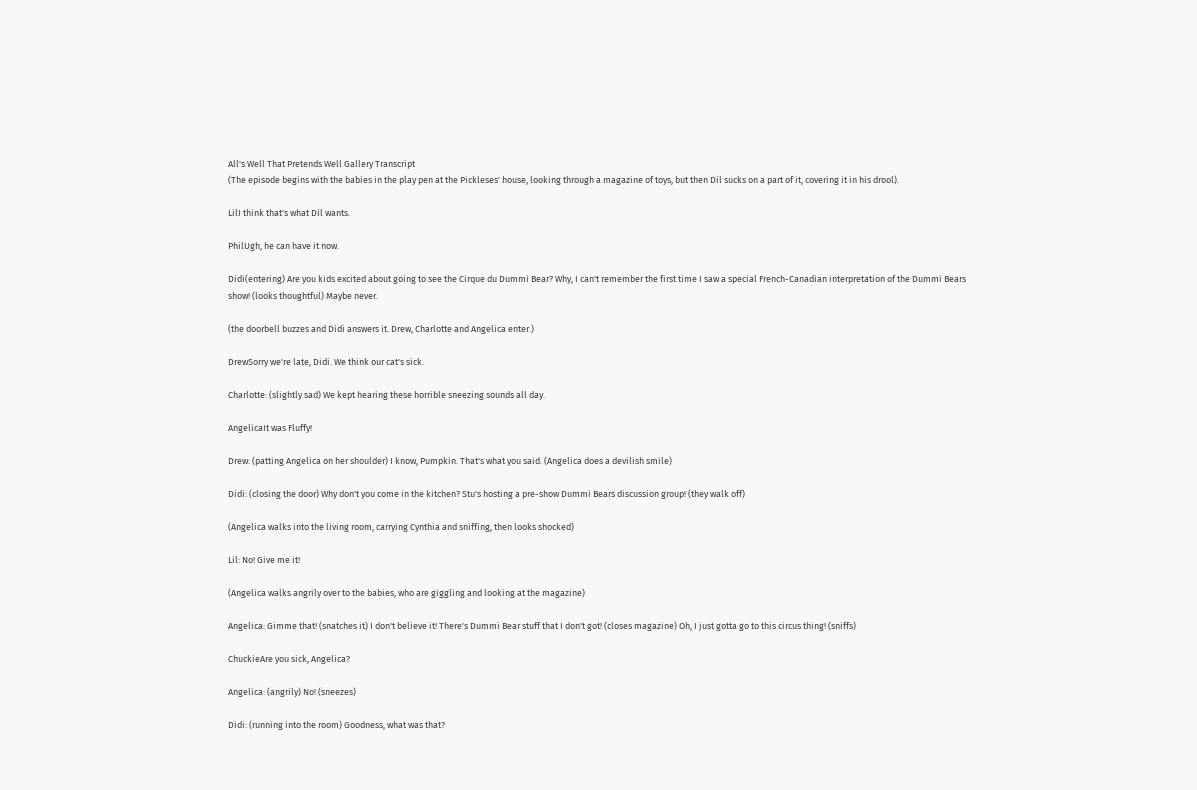All's Well That Pretends Well Gallery Transcript
(The episode begins with the babies in the play pen at the Pickleses' house, looking through a magazine of toys, but then Dil sucks on a part of it, covering it in his drool).

LilI think that's what Dil wants.

PhilUgh, he can have it now.

Didi(entering) Are you kids excited about going to see the Cirque du Dummi Bear? Why, I can't remember the first time I saw a special French-Canadian interpretation of the Dummi Bears show! (looks thoughtful) Maybe never.

(the doorbell buzzes and Didi answers it. Drew, Charlotte and Angelica enter.)

DrewSorry we're late, Didi. We think our cat's sick.

Charlotte: (slightly sad) We kept hearing these horrible sneezing sounds all day.

AngelicaIt was Fluffy!

Drew: (patting Angelica on her shoulder) I know, Pumpkin. That's what you said. (Angelica does a devilish smile)

Didi: (closing the door) Why don't you come in the kitchen? Stu's hosting a pre-show Dummi Bears discussion group! (they walk off)

(Angelica walks into the living room, carrying Cynthia and sniffing, then looks shocked)

Lil: No! Give me it!

(Angelica walks angrily over to the babies, who are giggling and looking at the magazine)

Angelica: Gimme that! (snatches it) I don't believe it! There's Dummi Bear stuff that I don't got! (closes magazine) Oh, I just gotta go to this circus thing! (sniffs)

ChuckieAre you sick, Angelica?

Angelica: (angrily) No! (sneezes)

Didi: (running into the room) Goodness, what was that?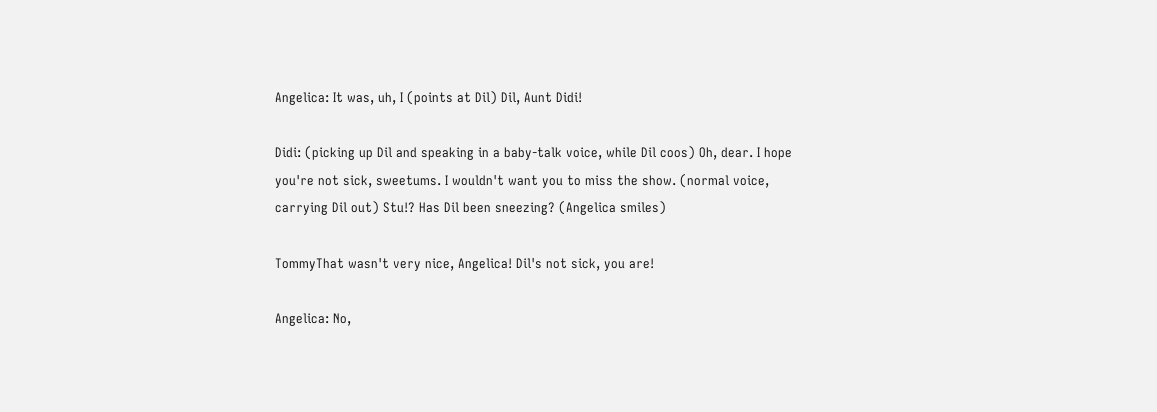Angelica: It was, uh, I (points at Dil) Dil, Aunt Didi!

Didi: (picking up Dil and speaking in a baby-talk voice, while Dil coos) Oh, dear. I hope you're not sick, sweetums. I wouldn't want you to miss the show. (normal voice, carrying Dil out) Stu!? Has Dil been sneezing? (Angelica smiles)

TommyThat wasn't very nice, Angelica! Dil's not sick, you are!

Angelica: No,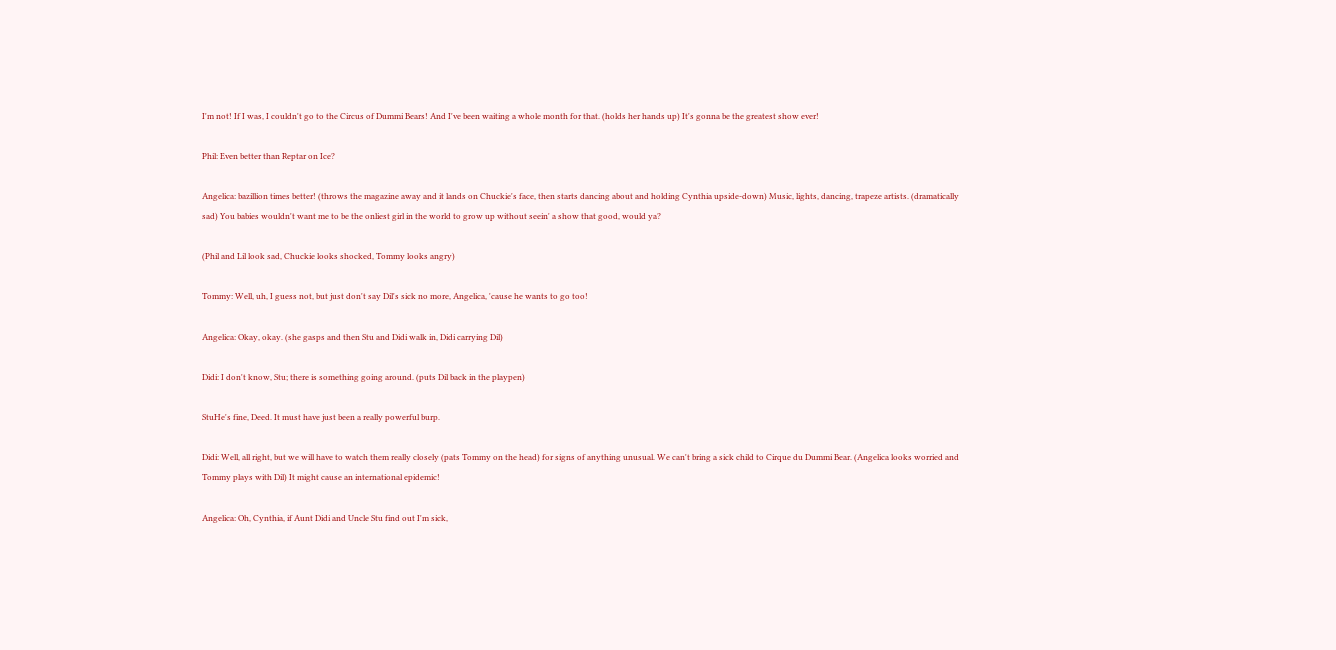I'm not! If I was, I couldn't go to the Circus of Dummi Bears! And I've been waiting a whole month for that. (holds her hands up) It's gonna be the greatest show ever!

Phil: Even better than Reptar on Ice?

Angelica: bazillion times better! (throws the magazine away and it lands on Chuckie's face, then starts dancing about and holding Cynthia upside-down) Music, lights, dancing, trapeze artists. (dramatically sad) You babies wouldn't want me to be the onliest girl in the world to grow up without seein' a show that good, would ya?

(Phil and Lil look sad, Chuckie looks shocked, Tommy looks angry)

Tommy: Well, uh, I guess not, but just don't say Dil's sick no more, Angelica, 'cause he wants to go too!

Angelica: Okay, okay. (she gasps and then Stu and Didi walk in, Didi carrying Dil)

Didi: I don't know, Stu; there is something going around. (puts Dil back in the playpen)

StuHe's fine, Deed. It must have just been a really powerful burp.

Didi: Well, all right, but we will have to watch them really closely (pats Tommy on the head) for signs of anything unusual. We can't bring a sick child to Cirque du Dummi Bear. (Angelica looks worried and Tommy plays with Dil) It might cause an international epidemic!

Angelica: Oh, Cynthia, if Aunt Didi and Uncle Stu find out I'm sick,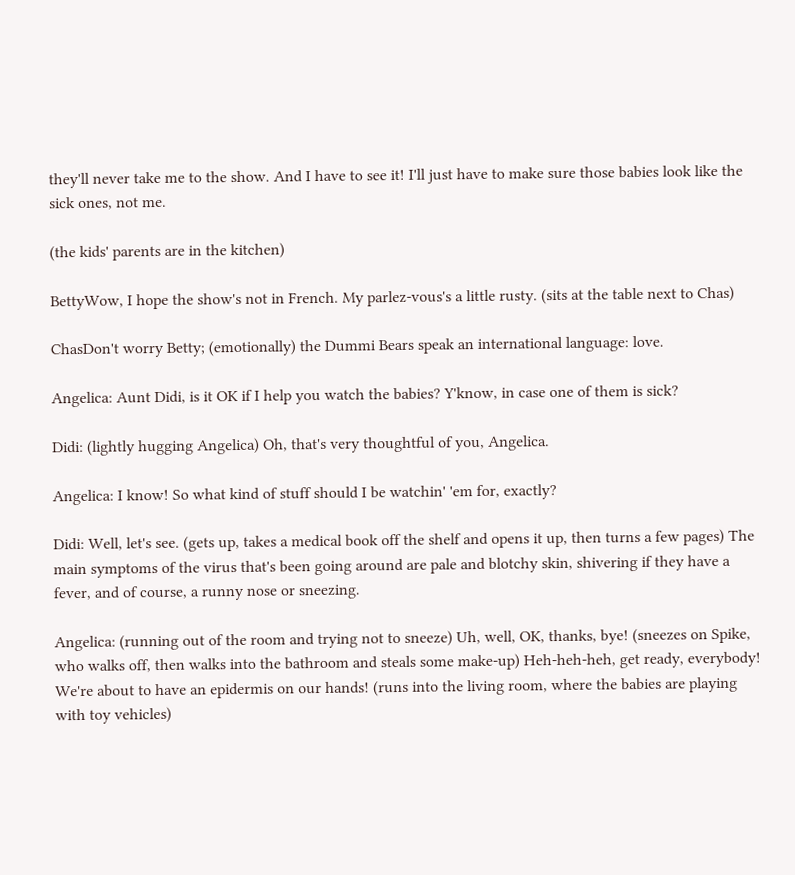they'll never take me to the show. And I have to see it! I'll just have to make sure those babies look like the sick ones, not me.

(the kids' parents are in the kitchen)

BettyWow, I hope the show's not in French. My parlez-vous's a little rusty. (sits at the table next to Chas)

ChasDon't worry Betty; (emotionally) the Dummi Bears speak an international language: love.

Angelica: Aunt Didi, is it OK if I help you watch the babies? Y'know, in case one of them is sick?

Didi: (lightly hugging Angelica) Oh, that's very thoughtful of you, Angelica.

Angelica: I know! So what kind of stuff should I be watchin' 'em for, exactly?

Didi: Well, let's see. (gets up, takes a medical book off the shelf and opens it up, then turns a few pages) The main symptoms of the virus that's been going around are pale and blotchy skin, shivering if they have a fever, and of course, a runny nose or sneezing.

Angelica: (running out of the room and trying not to sneeze) Uh, well, OK, thanks, bye! (sneezes on Spike, who walks off, then walks into the bathroom and steals some make-up) Heh-heh-heh, get ready, everybody! We're about to have an epidermis on our hands! (runs into the living room, where the babies are playing with toy vehicles)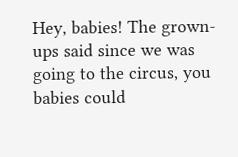Hey, babies! The grown-ups said since we was going to the circus, you babies could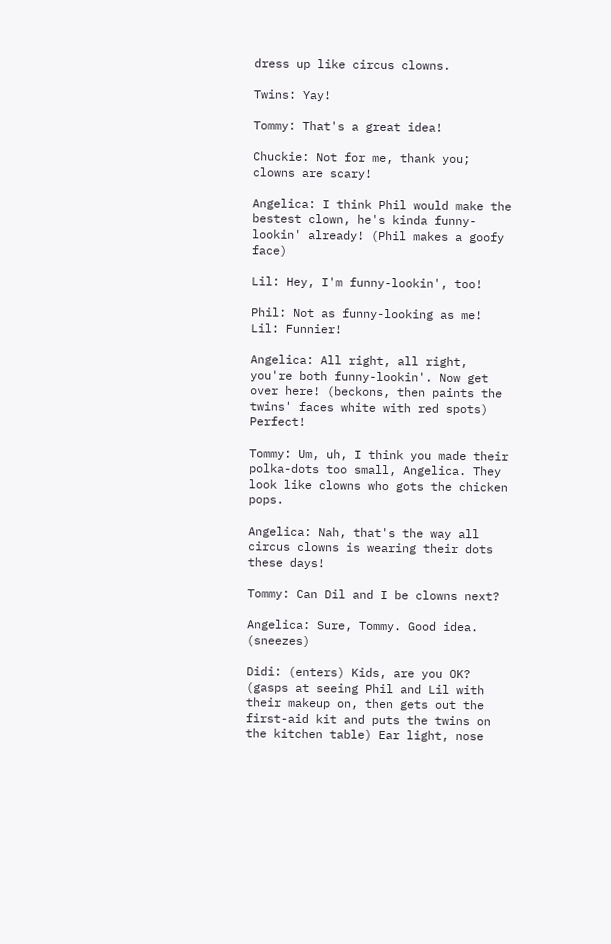dress up like circus clowns.

Twins: Yay!

Tommy: That's a great idea!

Chuckie: Not for me, thank you; clowns are scary!

Angelica: I think Phil would make the bestest clown, he's kinda funny-lookin' already! (Phil makes a goofy face)

Lil: Hey, I'm funny-lookin', too!

Phil: Not as funny-looking as me! Lil: Funnier!

Angelica: All right, all right, you're both funny-lookin'. Now get over here! (beckons, then paints the twins' faces white with red spots) Perfect!

Tommy: Um, uh, I think you made their polka-dots too small, Angelica. They look like clowns who gots the chicken pops.

Angelica: Nah, that's the way all circus clowns is wearing their dots these days!

Tommy: Can Dil and I be clowns next?

Angelica: Sure, Tommy. Good idea. (sneezes)

Didi: (enters) Kids, are you OK? (gasps at seeing Phil and Lil with their makeup on, then gets out the first-aid kit and puts the twins on the kitchen table) Ear light, nose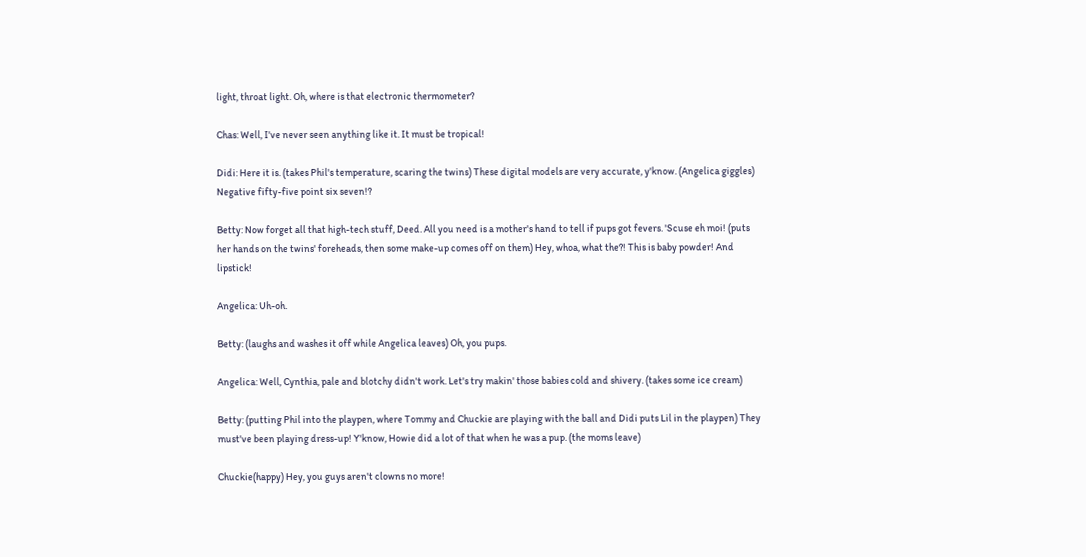light, throat light. Oh, where is that electronic thermometer?

Chas: Well, I've never seen anything like it. It must be tropical!

Didi: Here it is. (takes Phil's temperature, scaring the twins) These digital models are very accurate, y'know. (Angelica giggles) Negative fifty-five point six seven!?

Betty: Now forget all that high-tech stuff, Deed. All you need is a mother's hand to tell if pups got fevers. 'Scuse eh moi! (puts her hands on the twins' foreheads, then some make-up comes off on them) Hey, whoa, what the?! This is baby powder! And lipstick!

Angelica: Uh-oh.

Betty: (laughs and washes it off while Angelica leaves) Oh, you pups.

Angelica: Well, Cynthia, pale and blotchy didn't work. Let's try makin' those babies cold and shivery. (takes some ice cream)

Betty: (putting Phil into the playpen, where Tommy and Chuckie are playing with the ball and Didi puts Lil in the playpen) They must've been playing dress-up! Y'know, Howie did a lot of that when he was a pup. (the moms leave)

Chuckie(happy) Hey, you guys aren't clowns no more!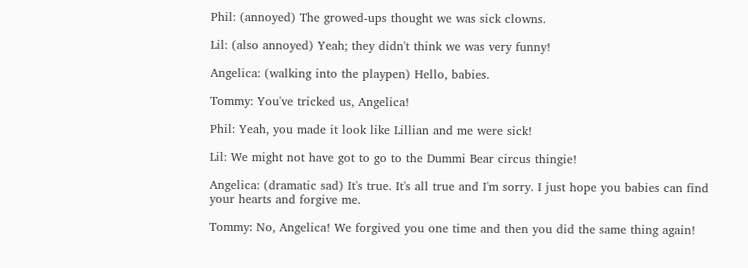Phil: (annoyed) The growed-ups thought we was sick clowns.

Lil: (also annoyed) Yeah; they didn't think we was very funny!

Angelica: (walking into the playpen) Hello, babies.

Tommy: You've tricked us, Angelica!

Phil: Yeah, you made it look like Lillian and me were sick!

Lil: We might not have got to go to the Dummi Bear circus thingie!

Angelica: (dramatic sad) It's true. It's all true and I'm sorry. I just hope you babies can find your hearts and forgive me.

Tommy: No, Angelica! We forgived you one time and then you did the same thing again!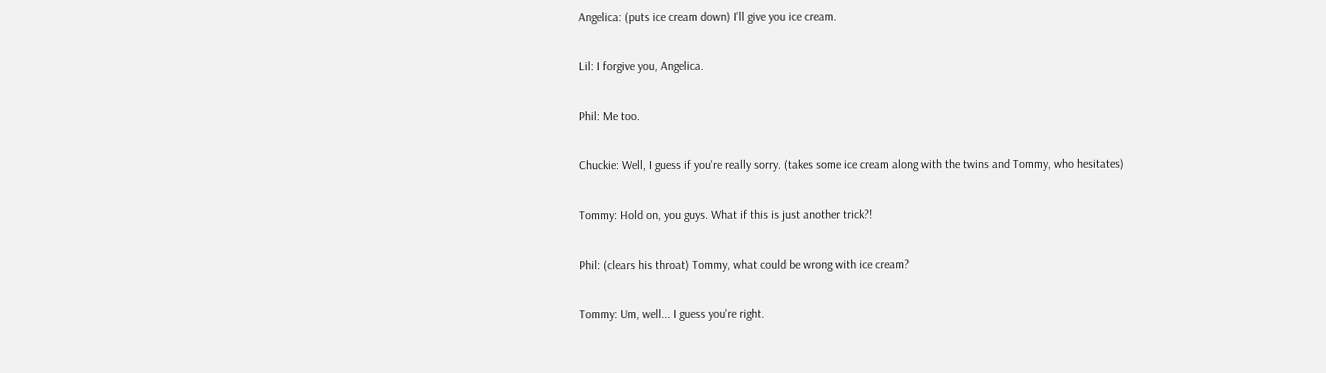Angelica: (puts ice cream down) I'll give you ice cream.

Lil: I forgive you, Angelica.

Phil: Me too.

Chuckie: Well, I guess if you're really sorry. (takes some ice cream along with the twins and Tommy, who hesitates)

Tommy: Hold on, you guys. What if this is just another trick?!

Phil: (clears his throat) Tommy, what could be wrong with ice cream?

Tommy: Um, well... I guess you're right.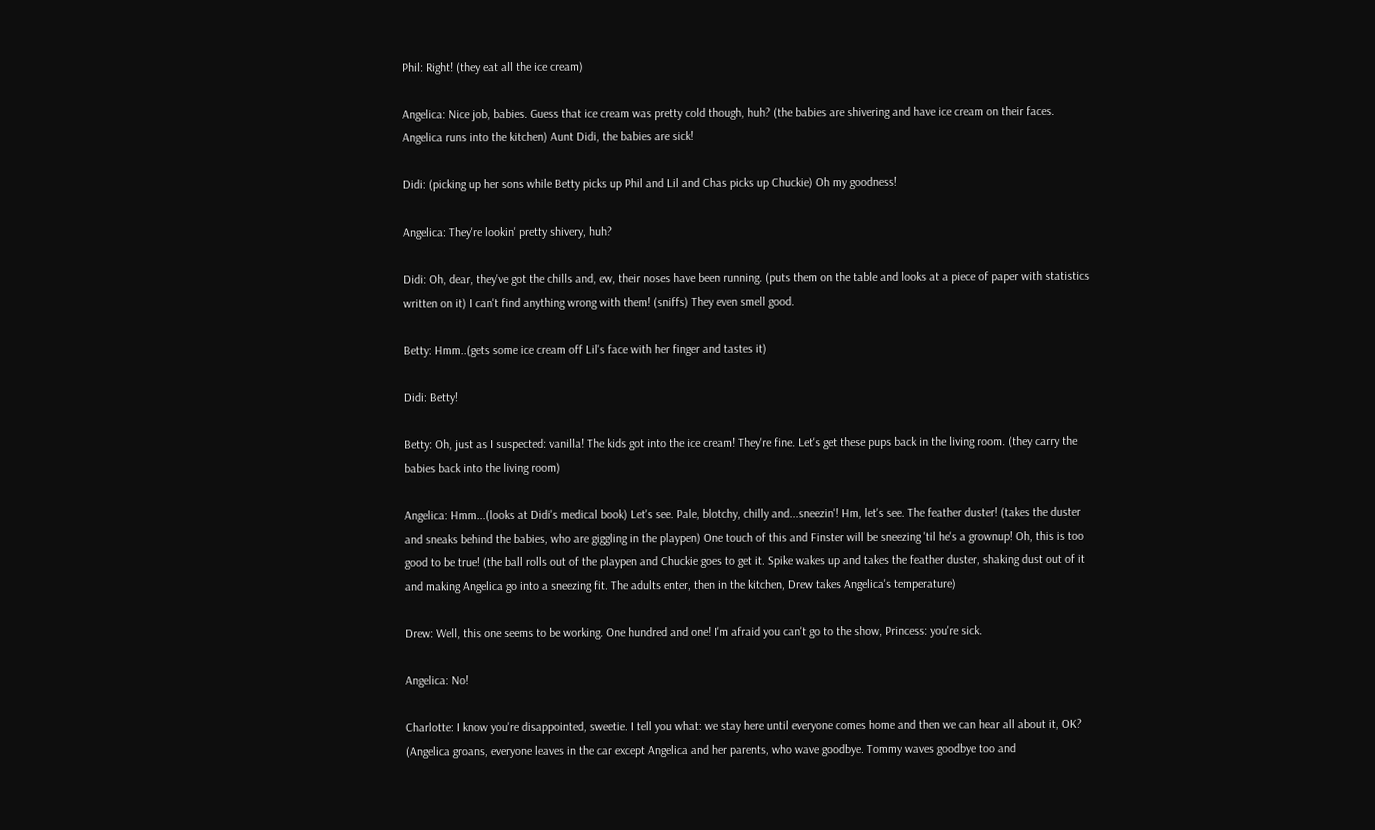Phil: Right! (they eat all the ice cream)

Angelica: Nice job, babies. Guess that ice cream was pretty cold though, huh? (the babies are shivering and have ice cream on their faces. Angelica runs into the kitchen) Aunt Didi, the babies are sick!

Didi: (picking up her sons while Betty picks up Phil and Lil and Chas picks up Chuckie) Oh my goodness!

Angelica: They're lookin' pretty shivery, huh?

Didi: Oh, dear, they've got the chills and, ew, their noses have been running. (puts them on the table and looks at a piece of paper with statistics written on it) I can't find anything wrong with them! (sniffs) They even smell good.

Betty: Hmm..(gets some ice cream off Lil's face with her finger and tastes it)

Didi: Betty!

Betty: Oh, just as I suspected: vanilla! The kids got into the ice cream! They're fine. Let's get these pups back in the living room. (they carry the babies back into the living room)

Angelica: Hmm...(looks at Didi's medical book) Let's see. Pale, blotchy, chilly and...sneezin'! Hm, let's see. The feather duster! (takes the duster and sneaks behind the babies, who are giggling in the playpen) One touch of this and Finster will be sneezing 'til he's a grownup! Oh, this is too good to be true! (the ball rolls out of the playpen and Chuckie goes to get it. Spike wakes up and takes the feather duster, shaking dust out of it and making Angelica go into a sneezing fit. The adults enter, then in the kitchen, Drew takes Angelica's temperature)

Drew: Well, this one seems to be working. One hundred and one! I'm afraid you can't go to the show, Princess: you're sick.

Angelica: No!

Charlotte: I know you're disappointed, sweetie. I tell you what: we stay here until everyone comes home and then we can hear all about it, OK? (Angelica groans, everyone leaves in the car except Angelica and her parents, who wave goodbye. Tommy waves goodbye too and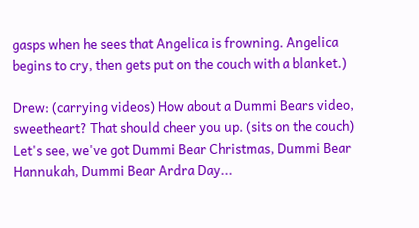gasps when he sees that Angelica is frowning. Angelica begins to cry, then gets put on the couch with a blanket.)

Drew: (carrying videos) How about a Dummi Bears video, sweetheart? That should cheer you up. (sits on the couch) Let's see, we've got Dummi Bear Christmas, Dummi Bear Hannukah, Dummi Bear Ardra Day...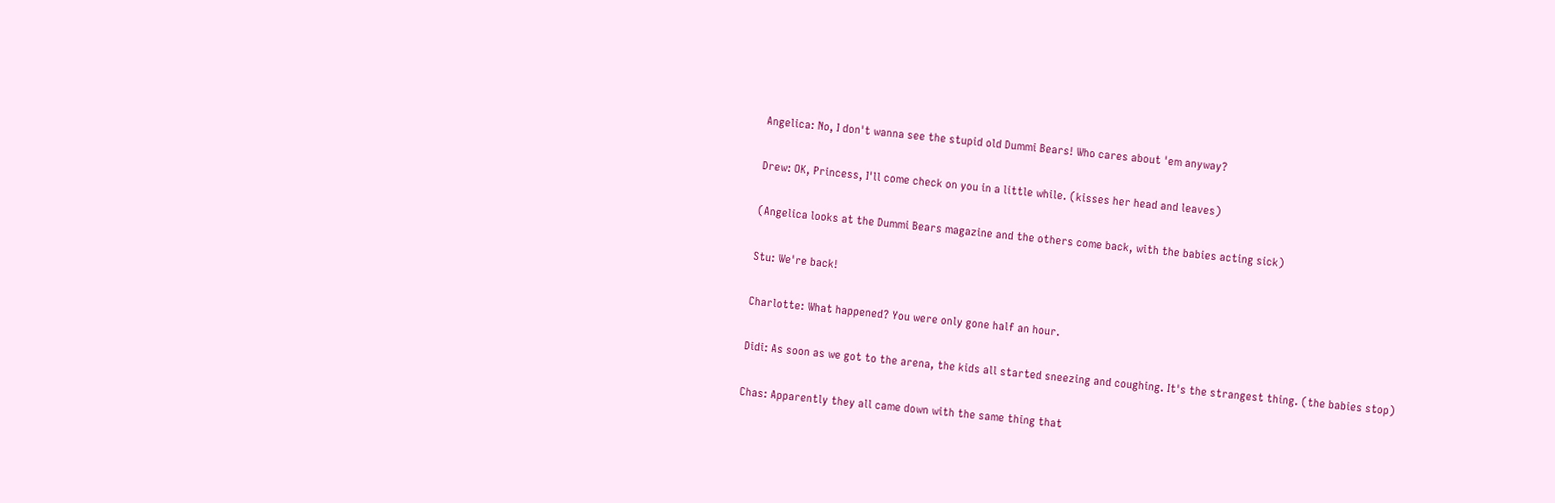Angelica: No, I don't wanna see the stupid old Dummi Bears! Who cares about 'em anyway?

Drew: OK, Princess, I'll come check on you in a little while. (kisses her head and leaves)

(Angelica looks at the Dummi Bears magazine and the others come back, with the babies acting sick)

Stu: We're back!

Charlotte: What happened? You were only gone half an hour.

Didi: As soon as we got to the arena, the kids all started sneezing and coughing. It's the strangest thing. (the babies stop)

Chas: Apparently they all came down with the same thing that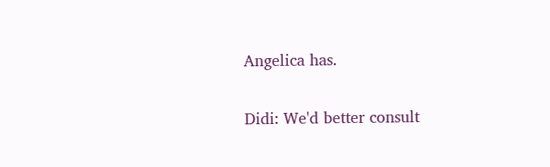Angelica has.

Didi: We'd better consult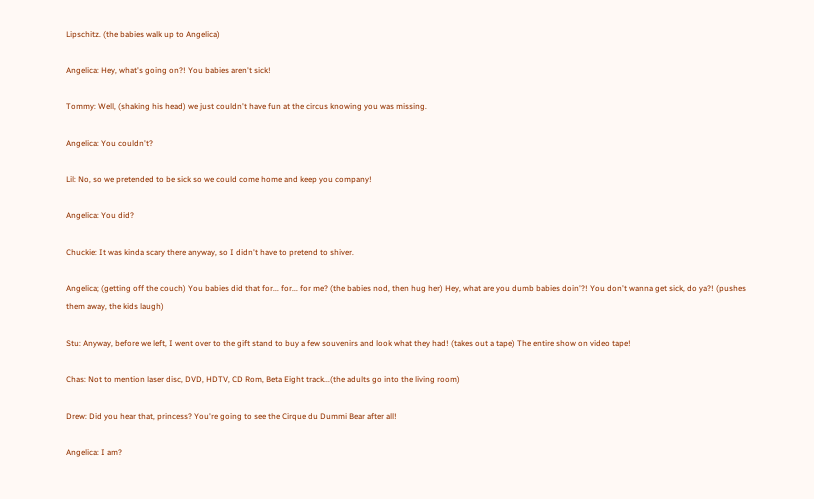Lipschitz. (the babies walk up to Angelica)

Angelica: Hey, what's going on?! You babies aren't sick!

Tommy: Well, (shaking his head) we just couldn't have fun at the circus knowing you was missing.

Angelica: You couldn't?

Lil: No, so we pretended to be sick so we could come home and keep you company!

Angelica: You did?

Chuckie: It was kinda scary there anyway, so I didn't have to pretend to shiver.

Angelica; (getting off the couch) You babies did that for... for... for me? (the babies nod, then hug her) Hey, what are you dumb babies doin'?! You don't wanna get sick, do ya?! (pushes them away, the kids laugh)

Stu: Anyway, before we left, I went over to the gift stand to buy a few souvenirs and look what they had! (takes out a tape) The entire show on video tape!

Chas: Not to mention laser disc, DVD, HDTV, CD Rom, Beta Eight track...(the adults go into the living room)

Drew: Did you hear that, princess? You're going to see the Cirque du Dummi Bear after all!

Angelica: I am?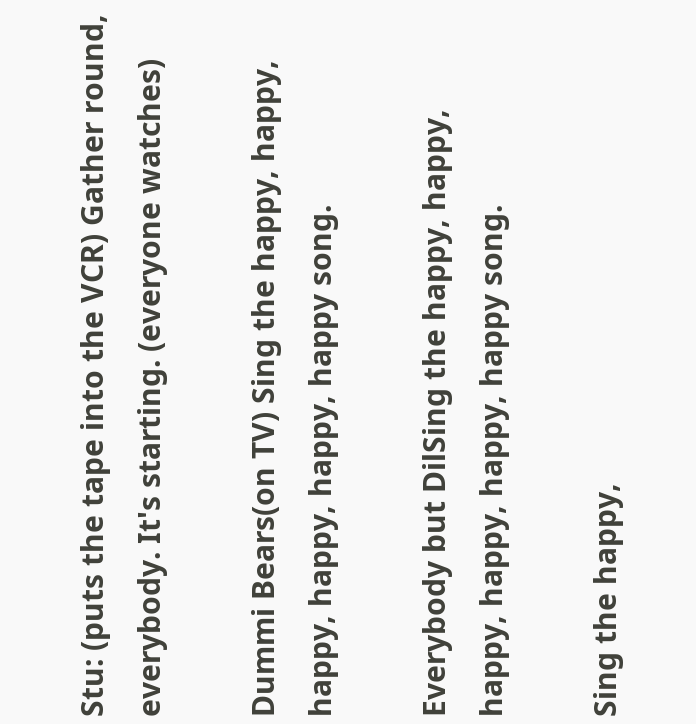Stu: (puts the tape into the VCR) Gather round, everybody. It's starting. (everyone watches)

Dummi Bears(on TV) Sing the happy, happy, happy, happy, happy, happy song.

Everybody but DilSing the happy, happy, happy, happy, happy, happy song.

Sing the happy,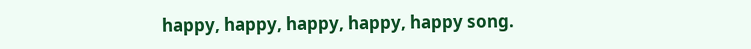happy, happy, happy, happy, happy song.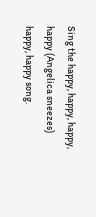Sing the happy, happy, happy, happy (Angelica sneezes) happy, happy song.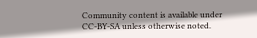Community content is available under CC-BY-SA unless otherwise noted.